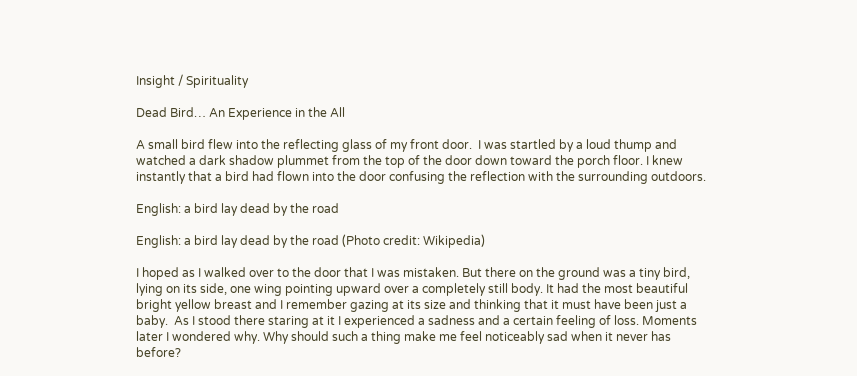Insight / Spirituality

Dead Bird… An Experience in the All

A small bird flew into the reflecting glass of my front door.  I was startled by a loud thump and watched a dark shadow plummet from the top of the door down toward the porch floor. I knew instantly that a bird had flown into the door confusing the reflection with the surrounding outdoors.

English: a bird lay dead by the road

English: a bird lay dead by the road (Photo credit: Wikipedia)

I hoped as I walked over to the door that I was mistaken. But there on the ground was a tiny bird, lying on its side, one wing pointing upward over a completely still body. It had the most beautiful bright yellow breast and I remember gazing at its size and thinking that it must have been just a baby.  As I stood there staring at it I experienced a sadness and a certain feeling of loss. Moments later I wondered why. Why should such a thing make me feel noticeably sad when it never has before?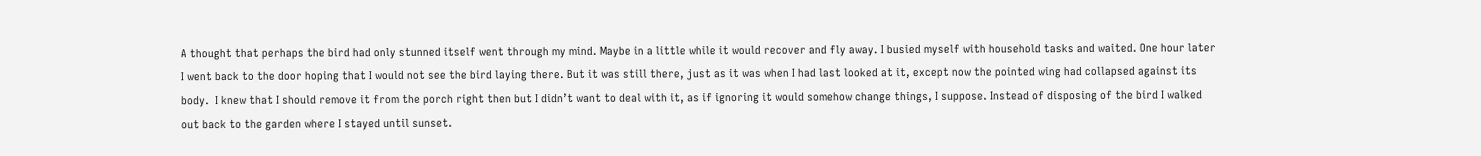A thought that perhaps the bird had only stunned itself went through my mind. Maybe in a little while it would recover and fly away. I busied myself with household tasks and waited. One hour later I went back to the door hoping that I would not see the bird laying there. But it was still there, just as it was when I had last looked at it, except now the pointed wing had collapsed against its body.  I knew that I should remove it from the porch right then but I didn’t want to deal with it, as if ignoring it would somehow change things, I suppose. Instead of disposing of the bird I walked out back to the garden where I stayed until sunset.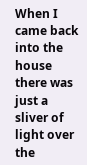When I came back into the house there was just a sliver of light over the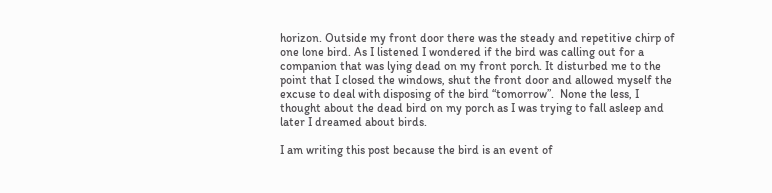horizon. Outside my front door there was the steady and repetitive chirp of one lone bird. As I listened I wondered if the bird was calling out for a companion that was lying dead on my front porch. It disturbed me to the point that I closed the windows, shut the front door and allowed myself the excuse to deal with disposing of the bird “tomorrow”.  None the less, I thought about the dead bird on my porch as I was trying to fall asleep and later I dreamed about birds.

I am writing this post because the bird is an event of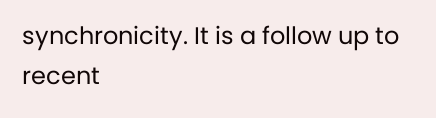synchronicity. It is a follow up to recent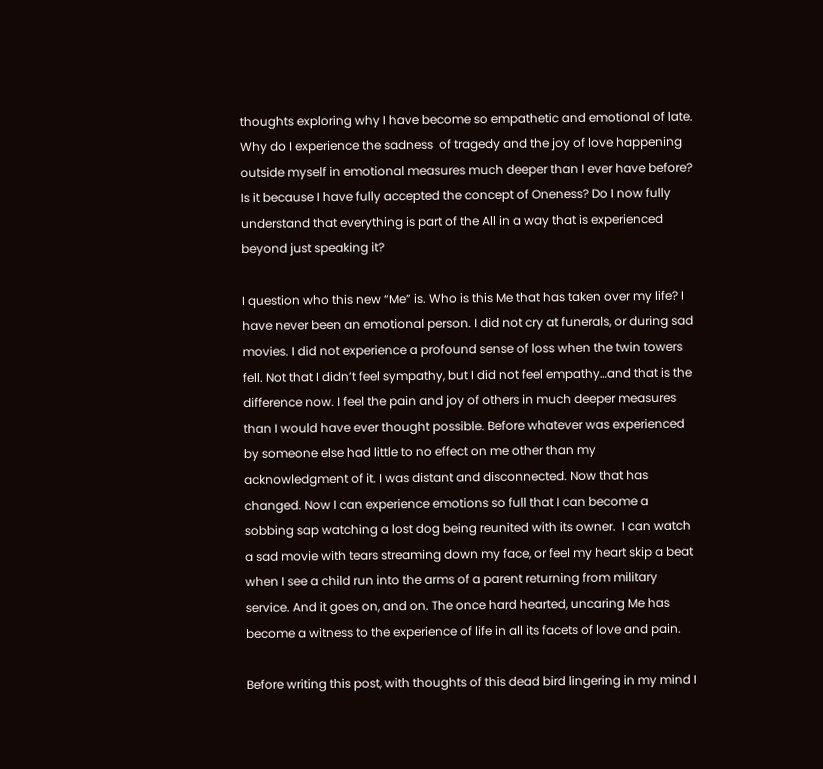thoughts exploring why I have become so empathetic and emotional of late. Why do I experience the sadness  of tragedy and the joy of love happening outside myself in emotional measures much deeper than I ever have before? Is it because I have fully accepted the concept of Oneness? Do I now fully understand that everything is part of the All in a way that is experienced beyond just speaking it?

I question who this new “Me” is. Who is this Me that has taken over my life? I have never been an emotional person. I did not cry at funerals, or during sad movies. I did not experience a profound sense of loss when the twin towers fell. Not that I didn’t feel sympathy, but I did not feel empathy…and that is the difference now. I feel the pain and joy of others in much deeper measures than I would have ever thought possible. Before whatever was experienced by someone else had little to no effect on me other than my acknowledgment of it. I was distant and disconnected. Now that has changed. Now I can experience emotions so full that I can become a sobbing sap watching a lost dog being reunited with its owner.  I can watch a sad movie with tears streaming down my face, or feel my heart skip a beat when I see a child run into the arms of a parent returning from military service. And it goes on, and on. The once hard hearted, uncaring Me has become a witness to the experience of life in all its facets of love and pain.

Before writing this post, with thoughts of this dead bird lingering in my mind I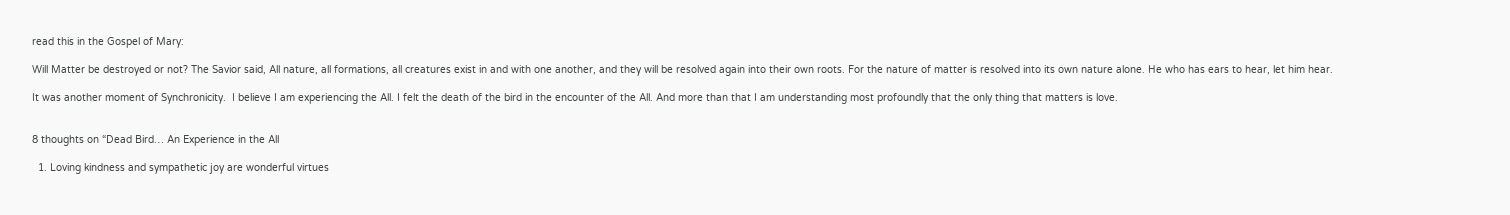read this in the Gospel of Mary:

Will Matter be destroyed or not? The Savior said, All nature, all formations, all creatures exist in and with one another, and they will be resolved again into their own roots. For the nature of matter is resolved into its own nature alone. He who has ears to hear, let him hear.

It was another moment of Synchronicity.  I believe I am experiencing the All. I felt the death of the bird in the encounter of the All. And more than that I am understanding most profoundly that the only thing that matters is love.


8 thoughts on “Dead Bird… An Experience in the All

  1. Loving kindness and sympathetic joy are wonderful virtues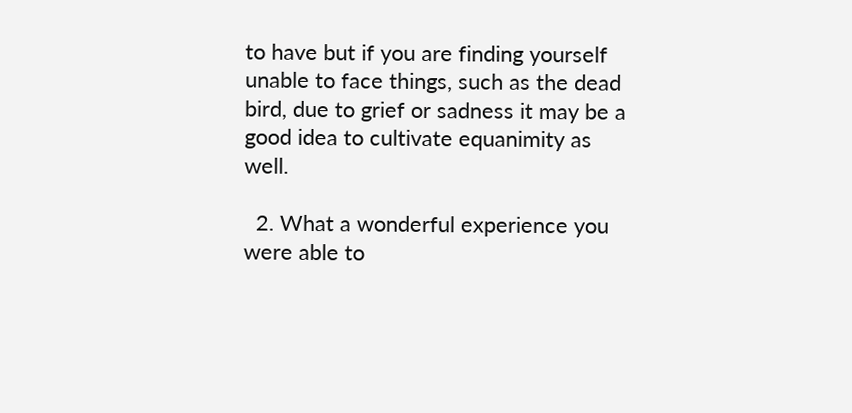to have but if you are finding yourself unable to face things, such as the dead bird, due to grief or sadness it may be a good idea to cultivate equanimity as well.

  2. What a wonderful experience you were able to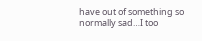have out of something so normally sad…I too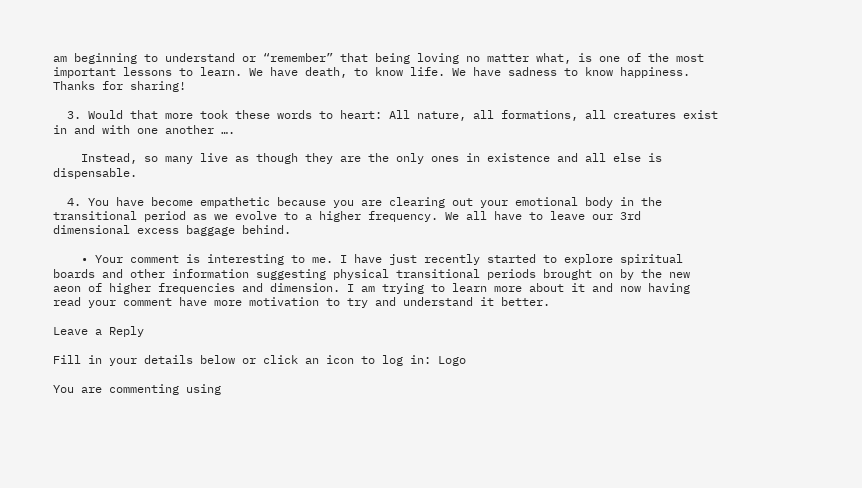am beginning to understand or “remember” that being loving no matter what, is one of the most important lessons to learn. We have death, to know life. We have sadness to know happiness. Thanks for sharing!

  3. Would that more took these words to heart: All nature, all formations, all creatures exist in and with one another ….

    Instead, so many live as though they are the only ones in existence and all else is dispensable.

  4. You have become empathetic because you are clearing out your emotional body in the transitional period as we evolve to a higher frequency. We all have to leave our 3rd dimensional excess baggage behind.

    • Your comment is interesting to me. I have just recently started to explore spiritual boards and other information suggesting physical transitional periods brought on by the new aeon of higher frequencies and dimension. I am trying to learn more about it and now having read your comment have more motivation to try and understand it better.

Leave a Reply

Fill in your details below or click an icon to log in: Logo

You are commenting using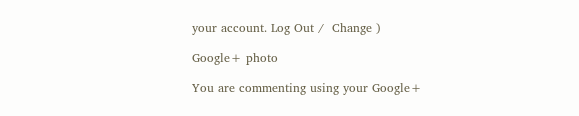your account. Log Out /  Change )

Google+ photo

You are commenting using your Google+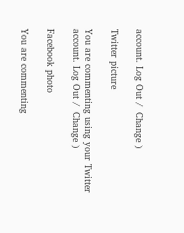account. Log Out /  Change )

Twitter picture

You are commenting using your Twitter account. Log Out /  Change )

Facebook photo

You are commenting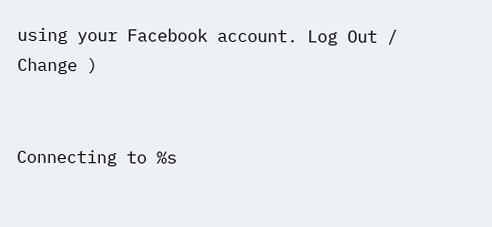using your Facebook account. Log Out /  Change )


Connecting to %s